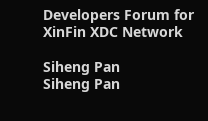Developers Forum for XinFin XDC Network

Siheng Pan
Siheng Pan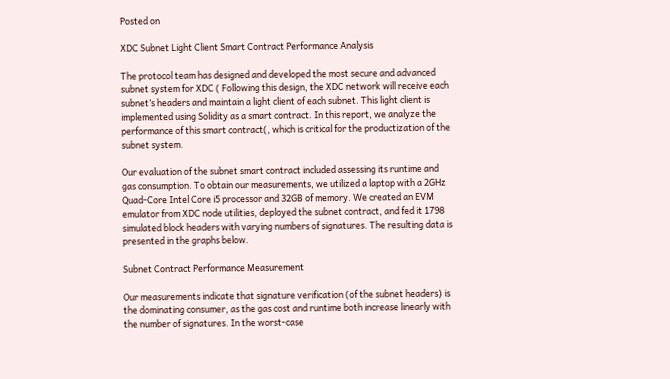Posted on

XDC Subnet Light Client Smart Contract Performance Analysis

The protocol team has designed and developed the most secure and advanced subnet system for XDC ( Following this design, the XDC network will receive each subnet’s headers and maintain a light client of each subnet. This light client is implemented using Solidity as a smart contract. In this report, we analyze the performance of this smart contract(, which is critical for the productization of the subnet system.

Our evaluation of the subnet smart contract included assessing its runtime and gas consumption. To obtain our measurements, we utilized a laptop with a 2GHz Quad-Core Intel Core i5 processor and 32GB of memory. We created an EVM emulator from XDC node utilities, deployed the subnet contract, and fed it 1798 simulated block headers with varying numbers of signatures. The resulting data is presented in the graphs below.

Subnet Contract Performance Measurement

Our measurements indicate that signature verification (of the subnet headers) is the dominating consumer, as the gas cost and runtime both increase linearly with the number of signatures. In the worst-case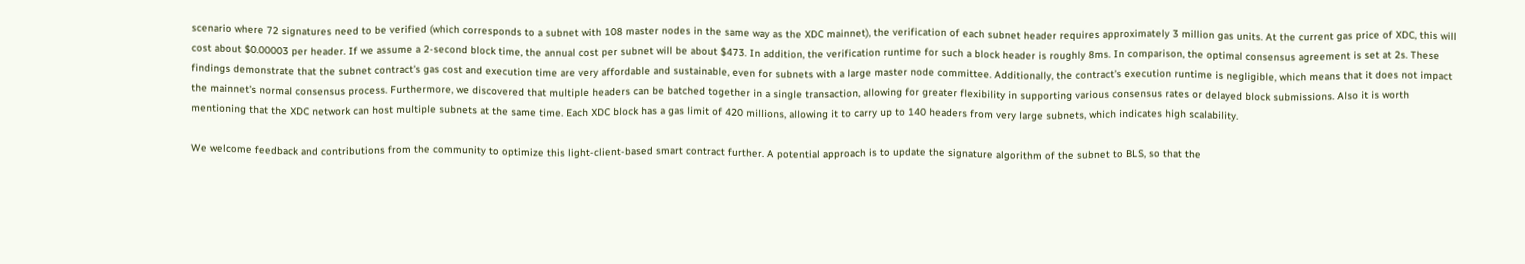scenario where 72 signatures need to be verified (which corresponds to a subnet with 108 master nodes in the same way as the XDC mainnet), the verification of each subnet header requires approximately 3 million gas units. At the current gas price of XDC, this will cost about $0.00003 per header. If we assume a 2-second block time, the annual cost per subnet will be about $473. In addition, the verification runtime for such a block header is roughly 8ms. In comparison, the optimal consensus agreement is set at 2s. These findings demonstrate that the subnet contract's gas cost and execution time are very affordable and sustainable, even for subnets with a large master node committee. Additionally, the contract's execution runtime is negligible, which means that it does not impact the mainnet's normal consensus process. Furthermore, we discovered that multiple headers can be batched together in a single transaction, allowing for greater flexibility in supporting various consensus rates or delayed block submissions. Also it is worth mentioning that the XDC network can host multiple subnets at the same time. Each XDC block has a gas limit of 420 millions, allowing it to carry up to 140 headers from very large subnets, which indicates high scalability.

We welcome feedback and contributions from the community to optimize this light-client-based smart contract further. A potential approach is to update the signature algorithm of the subnet to BLS, so that the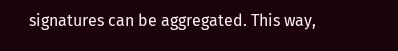signatures can be aggregated. This way,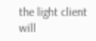the light client will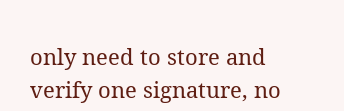only need to store and verify one signature, no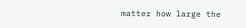matter how large the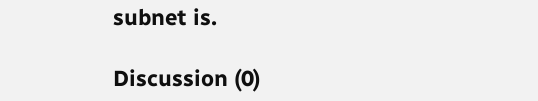subnet is.

Discussion (0)